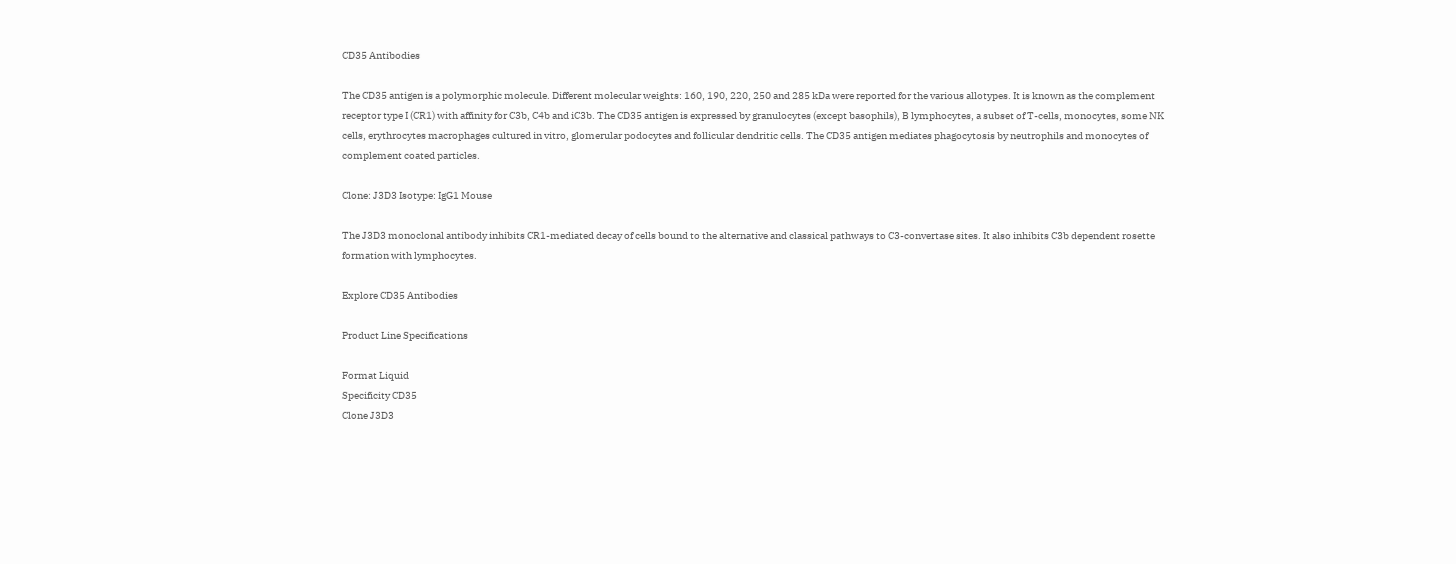CD35 Antibodies

The CD35 antigen is a polymorphic molecule. Different molecular weights: 160, 190, 220, 250 and 285 kDa were reported for the various allotypes. It is known as the complement receptor type I (CR1) with affinity for C3b, C4b and iC3b. The CD35 antigen is expressed by granulocytes (except basophils), B lymphocytes, a subset of T-cells, monocytes, some NK cells, erythrocytes macrophages cultured in vitro, glomerular podocytes and follicular dendritic cells. The CD35 antigen mediates phagocytosis by neutrophils and monocytes of complement coated particles.

Clone: J3D3 Isotype: IgG1 Mouse

The J3D3 monoclonal antibody inhibits CR1-mediated decay of cells bound to the alternative and classical pathways to C3-convertase sites. It also inhibits C3b dependent rosette formation with lymphocytes.

Explore CD35 Antibodies

Product Line Specifications

Format Liquid
Specificity CD35
Clone J3D3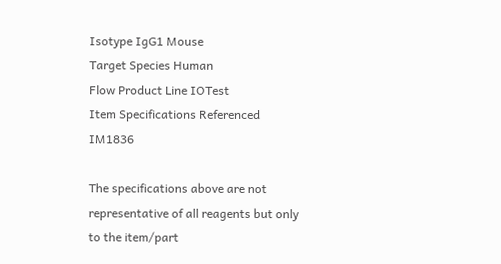Isotype IgG1 Mouse
Target Species Human
Flow Product Line IOTest
Item Specifications Referenced IM1836

The specifications above are not representative of all reagents but only to the item/part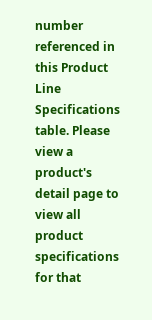number referenced in this Product Line Specifications table. Please view a product's detail page to view all product specifications for that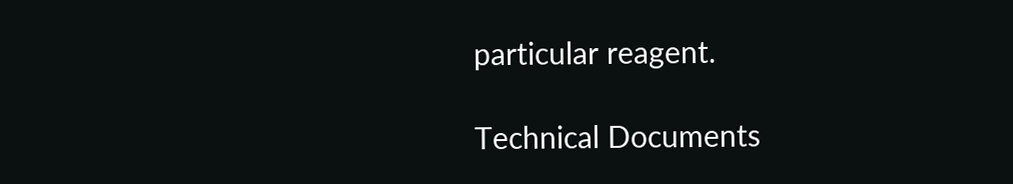particular reagent.

Technical Documents